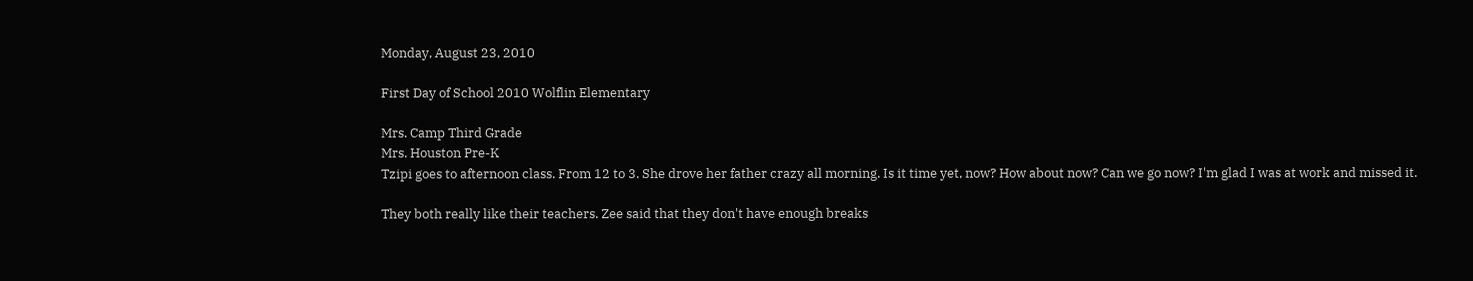Monday, August 23, 2010

First Day of School 2010 Wolflin Elementary

Mrs. Camp Third Grade
Mrs. Houston Pre-K
Tzipi goes to afternoon class. From 12 to 3. She drove her father crazy all morning. Is it time yet, now? How about now? Can we go now? I'm glad I was at work and missed it.

They both really like their teachers. Zee said that they don't have enough breaks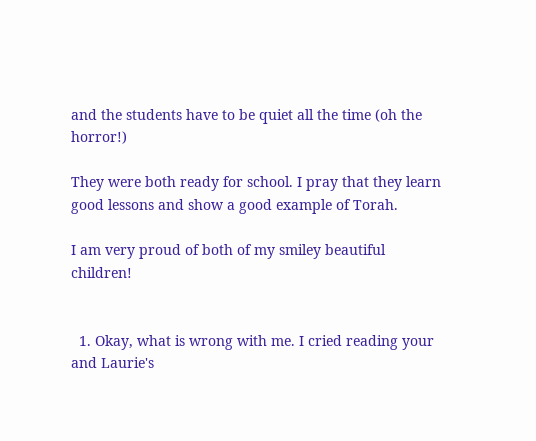and the students have to be quiet all the time (oh the horror!)

They were both ready for school. I pray that they learn good lessons and show a good example of Torah.

I am very proud of both of my smiley beautiful children!


  1. Okay, what is wrong with me. I cried reading your and Laurie's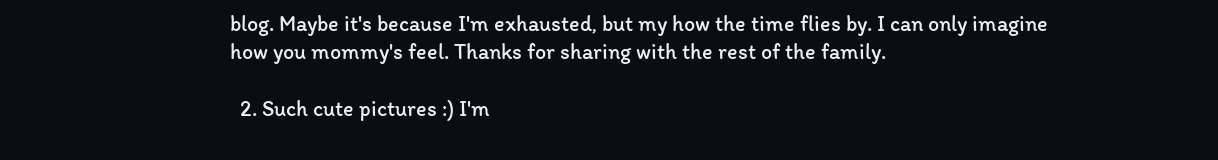blog. Maybe it's because I'm exhausted, but my how the time flies by. I can only imagine how you mommy's feel. Thanks for sharing with the rest of the family.

  2. Such cute pictures :) I'm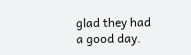glad they had a good day.